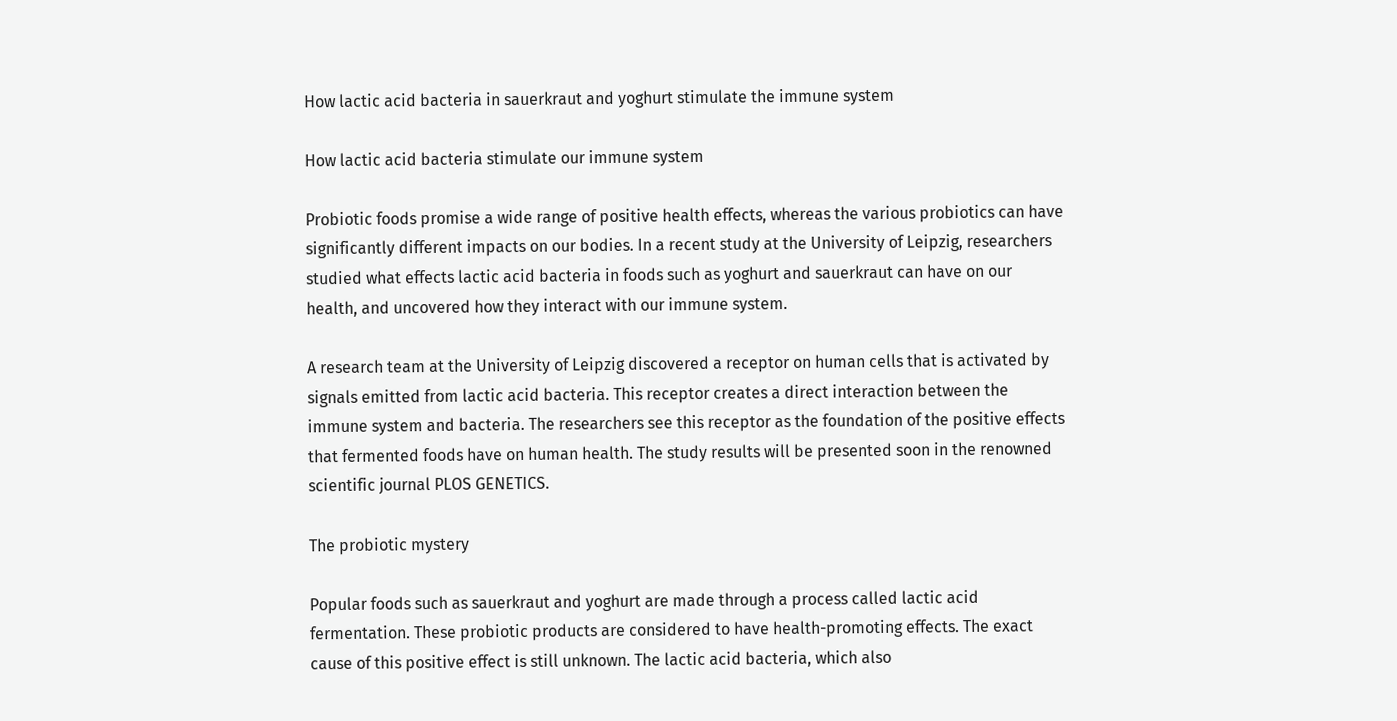How lactic acid bacteria in sauerkraut and yoghurt stimulate the immune system

How lactic acid bacteria stimulate our immune system

Probiotic foods promise a wide range of positive health effects, whereas the various probiotics can have significantly different impacts on our bodies. In a recent study at the University of Leipzig, researchers studied what effects lactic acid bacteria in foods such as yoghurt and sauerkraut can have on our health, and uncovered how they interact with our immune system.

A research team at the University of Leipzig discovered a receptor on human cells that is activated by signals emitted from lactic acid bacteria. This receptor creates a direct interaction between the immune system and bacteria. The researchers see this receptor as the foundation of the positive effects that fermented foods have on human health. The study results will be presented soon in the renowned scientific journal PLOS GENETICS.

The probiotic mystery

Popular foods such as sauerkraut and yoghurt are made through a process called lactic acid fermentation. These probiotic products are considered to have health-promoting effects. The exact cause of this positive effect is still unknown. The lactic acid bacteria, which also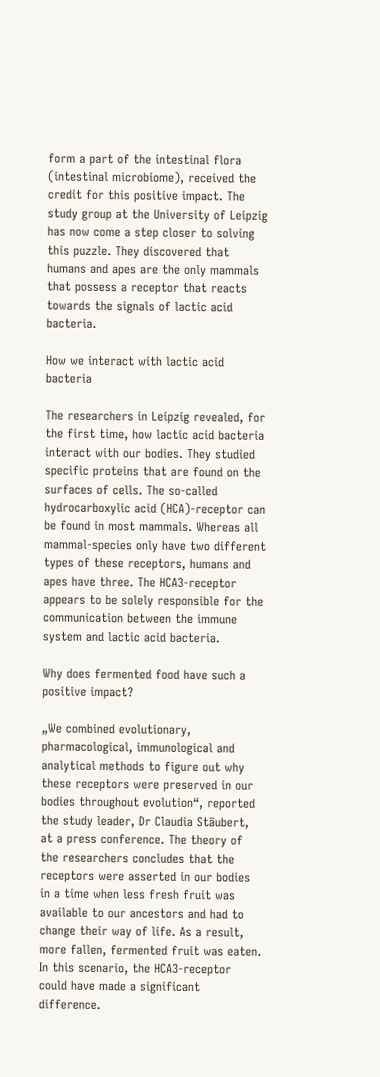form a part of the intestinal flora (intestinal microbiome), received the credit for this positive impact. The study group at the University of Leipzig has now come a step closer to solving this puzzle. They discovered that humans and apes are the only mammals that possess a receptor that reacts towards the signals of lactic acid bacteria.

How we interact with lactic acid bacteria

The researchers in Leipzig revealed, for the first time, how lactic acid bacteria interact with our bodies. They studied specific proteins that are found on the surfaces of cells. The so-called hydrocarboxylic acid (HCA)-receptor can be found in most mammals. Whereas all mammal-species only have two different types of these receptors, humans and apes have three. The HCA3-receptor appears to be solely responsible for the communication between the immune system and lactic acid bacteria.

Why does fermented food have such a positive impact?

„We combined evolutionary, pharmacological, immunological and analytical methods to figure out why these receptors were preserved in our bodies throughout evolution“, reported the study leader, Dr Claudia Stäubert, at a press conference. The theory of the researchers concludes that the receptors were asserted in our bodies in a time when less fresh fruit was available to our ancestors and had to change their way of life. As a result, more fallen, fermented fruit was eaten. In this scenario, the HCA3-receptor could have made a significant difference.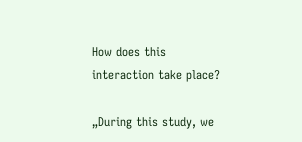How does this interaction take place?

„During this study, we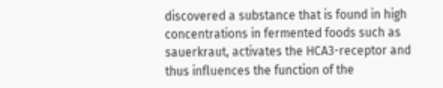discovered a substance that is found in high concentrations in fermented foods such as sauerkraut, activates the HCA3-receptor and thus influences the function of the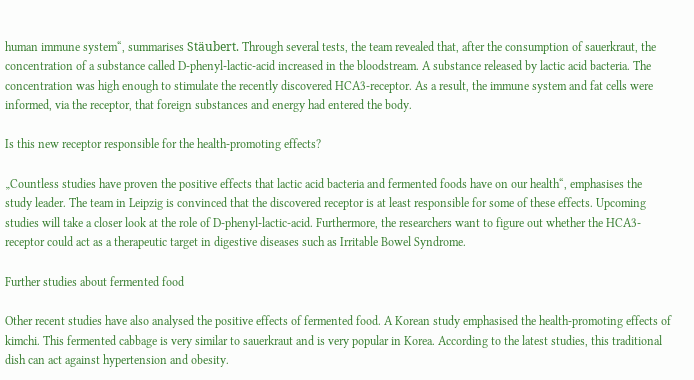human immune system“, summarises Stäubert. Through several tests, the team revealed that, after the consumption of sauerkraut, the concentration of a substance called D-phenyl-lactic-acid increased in the bloodstream. A substance released by lactic acid bacteria. The concentration was high enough to stimulate the recently discovered HCA3-receptor. As a result, the immune system and fat cells were informed, via the receptor, that foreign substances and energy had entered the body.

Is this new receptor responsible for the health-promoting effects?

„Countless studies have proven the positive effects that lactic acid bacteria and fermented foods have on our health“, emphasises the study leader. The team in Leipzig is convinced that the discovered receptor is at least responsible for some of these effects. Upcoming studies will take a closer look at the role of D-phenyl-lactic-acid. Furthermore, the researchers want to figure out whether the HCA3-receptor could act as a therapeutic target in digestive diseases such as Irritable Bowel Syndrome.

Further studies about fermented food

Other recent studies have also analysed the positive effects of fermented food. A Korean study emphasised the health-promoting effects of kimchi. This fermented cabbage is very similar to sauerkraut and is very popular in Korea. According to the latest studies, this traditional dish can act against hypertension and obesity.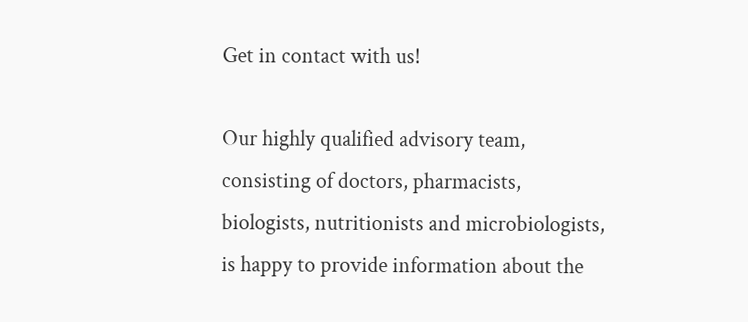Get in contact with us!

Our highly qualified advisory team, consisting of doctors, pharmacists, biologists, nutritionists and microbiologists, is happy to provide information about the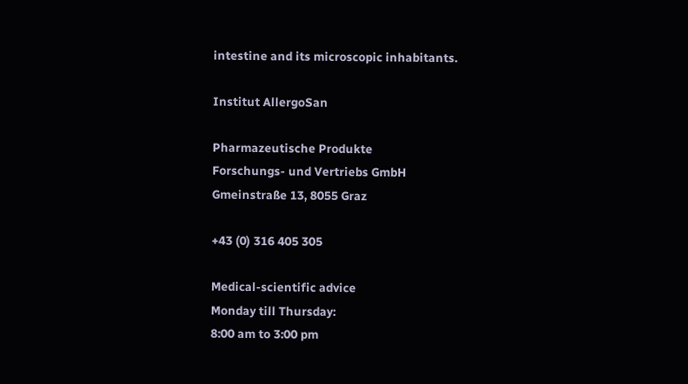intestine and its microscopic inhabitants.

Institut AllergoSan

Pharmazeutische Produkte
Forschungs- und Vertriebs GmbH
Gmeinstraße 13, 8055 Graz

+43 (0) 316 405 305

Medical-scientific advice
Monday till Thursday:
8:00 am to 3:00 pm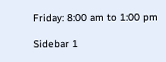Friday: 8:00 am to 1:00 pm

Sidebar 1